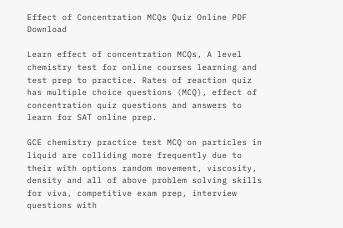Effect of Concentration MCQs Quiz Online PDF Download

Learn effect of concentration MCQs, A level chemistry test for online courses learning and test prep to practice. Rates of reaction quiz has multiple choice questions (MCQ), effect of concentration quiz questions and answers to learn for SAT online prep.

GCE chemistry practice test MCQ on particles in liquid are colliding more frequently due to their with options random movement, viscosity, density and all of above problem solving skills for viva, competitive exam prep, interview questions with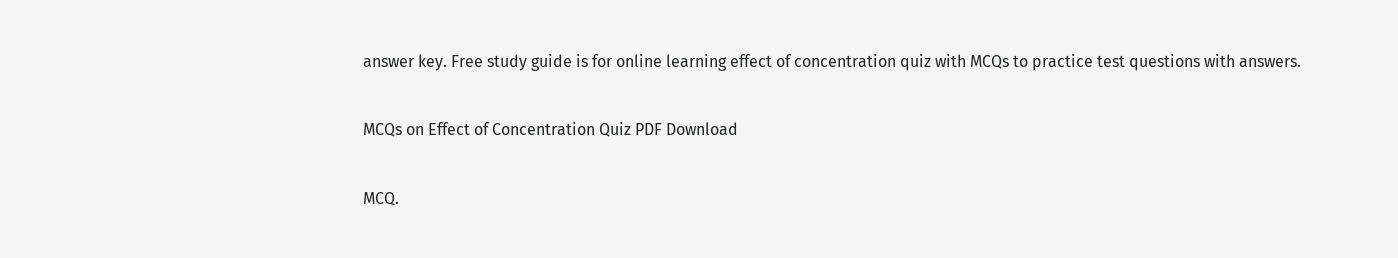answer key. Free study guide is for online learning effect of concentration quiz with MCQs to practice test questions with answers.

MCQs on Effect of Concentration Quiz PDF Download

MCQ.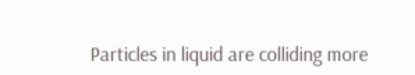Particles in liquid are colliding more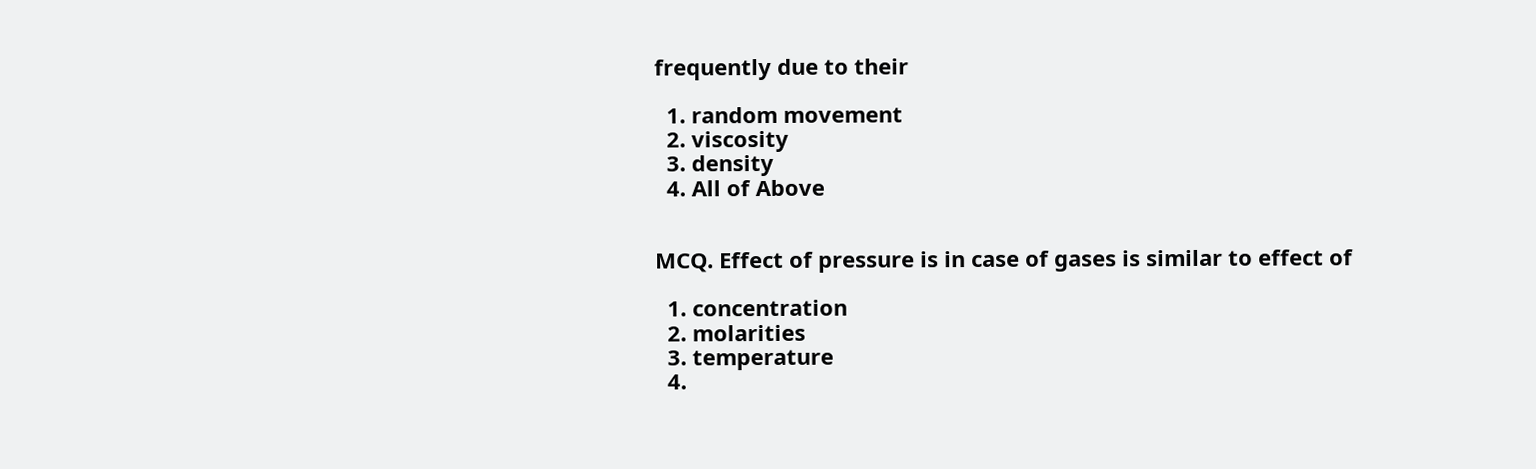frequently due to their

  1. random movement
  2. viscosity
  3. density
  4. All of Above


MCQ. Effect of pressure is in case of gases is similar to effect of

  1. concentration
  2. molarities
  3. temperature
  4.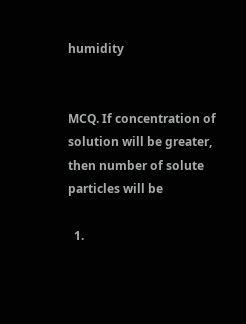humidity


MCQ. If concentration of solution will be greater, then number of solute particles will be

  1.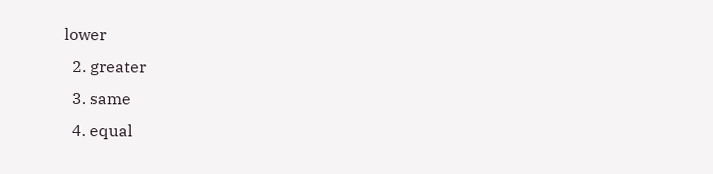lower
  2. greater
  3. same
  4. equal